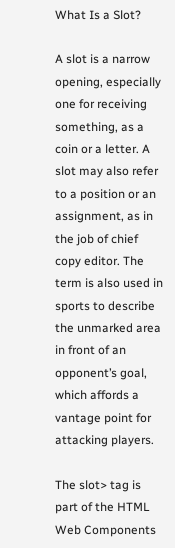What Is a Slot?

A slot is a narrow opening, especially one for receiving something, as a coin or a letter. A slot may also refer to a position or an assignment, as in the job of chief copy editor. The term is also used in sports to describe the unmarked area in front of an opponent’s goal, which affords a vantage point for attacking players.

The slot> tag is part of the HTML Web Components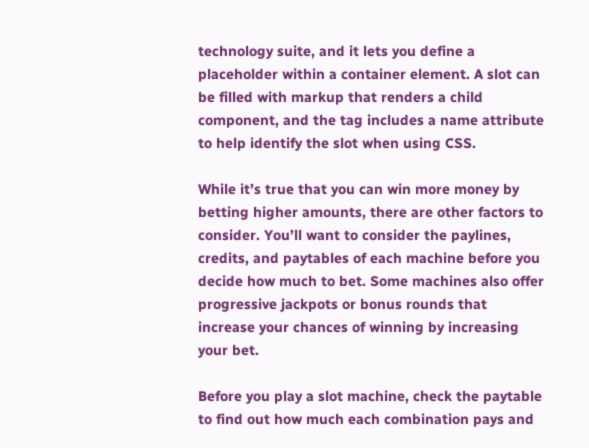technology suite, and it lets you define a placeholder within a container element. A slot can be filled with markup that renders a child component, and the tag includes a name attribute to help identify the slot when using CSS.

While it’s true that you can win more money by betting higher amounts, there are other factors to consider. You’ll want to consider the paylines, credits, and paytables of each machine before you decide how much to bet. Some machines also offer progressive jackpots or bonus rounds that increase your chances of winning by increasing your bet.

Before you play a slot machine, check the paytable to find out how much each combination pays and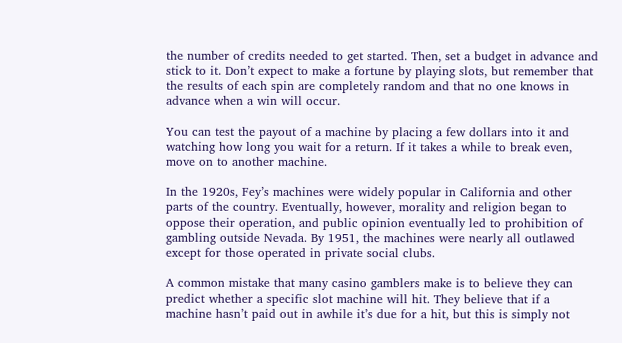the number of credits needed to get started. Then, set a budget in advance and stick to it. Don’t expect to make a fortune by playing slots, but remember that the results of each spin are completely random and that no one knows in advance when a win will occur.

You can test the payout of a machine by placing a few dollars into it and watching how long you wait for a return. If it takes a while to break even, move on to another machine.

In the 1920s, Fey’s machines were widely popular in California and other parts of the country. Eventually, however, morality and religion began to oppose their operation, and public opinion eventually led to prohibition of gambling outside Nevada. By 1951, the machines were nearly all outlawed except for those operated in private social clubs.

A common mistake that many casino gamblers make is to believe they can predict whether a specific slot machine will hit. They believe that if a machine hasn’t paid out in awhile it’s due for a hit, but this is simply not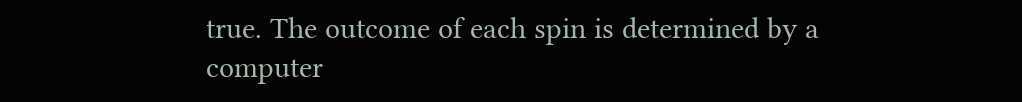true. The outcome of each spin is determined by a computer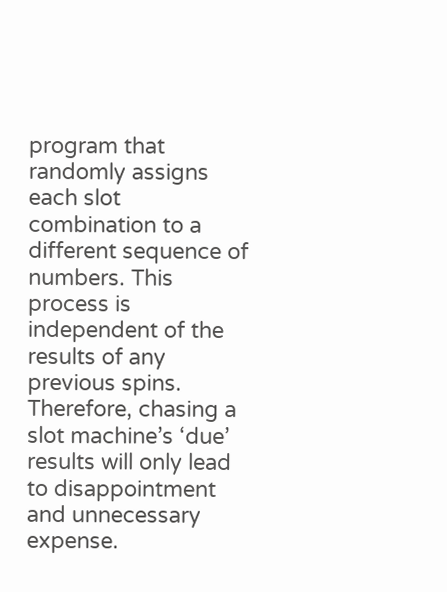program that randomly assigns each slot combination to a different sequence of numbers. This process is independent of the results of any previous spins. Therefore, chasing a slot machine’s ‘due’ results will only lead to disappointment and unnecessary expense.